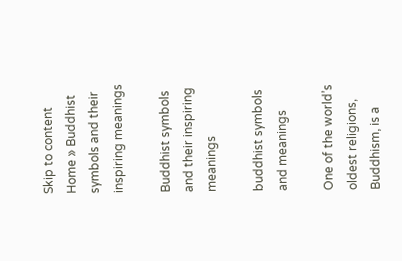Skip to content
Home » Buddhist symbols and their inspiring meanings

Buddhist symbols and their inspiring meanings

buddhist symbols and meanings

One of the world’s oldest religions, Buddhism, is a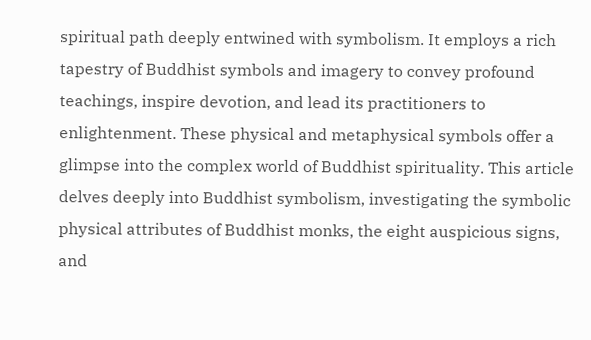spiritual path deeply entwined with symbolism. It employs a rich tapestry of Buddhist symbols and imagery to convey profound teachings, inspire devotion, and lead its practitioners to enlightenment. These physical and metaphysical symbols offer a glimpse into the complex world of Buddhist spirituality. This article delves deeply into Buddhist symbolism, investigating the symbolic physical attributes of Buddhist monks, the eight auspicious signs, and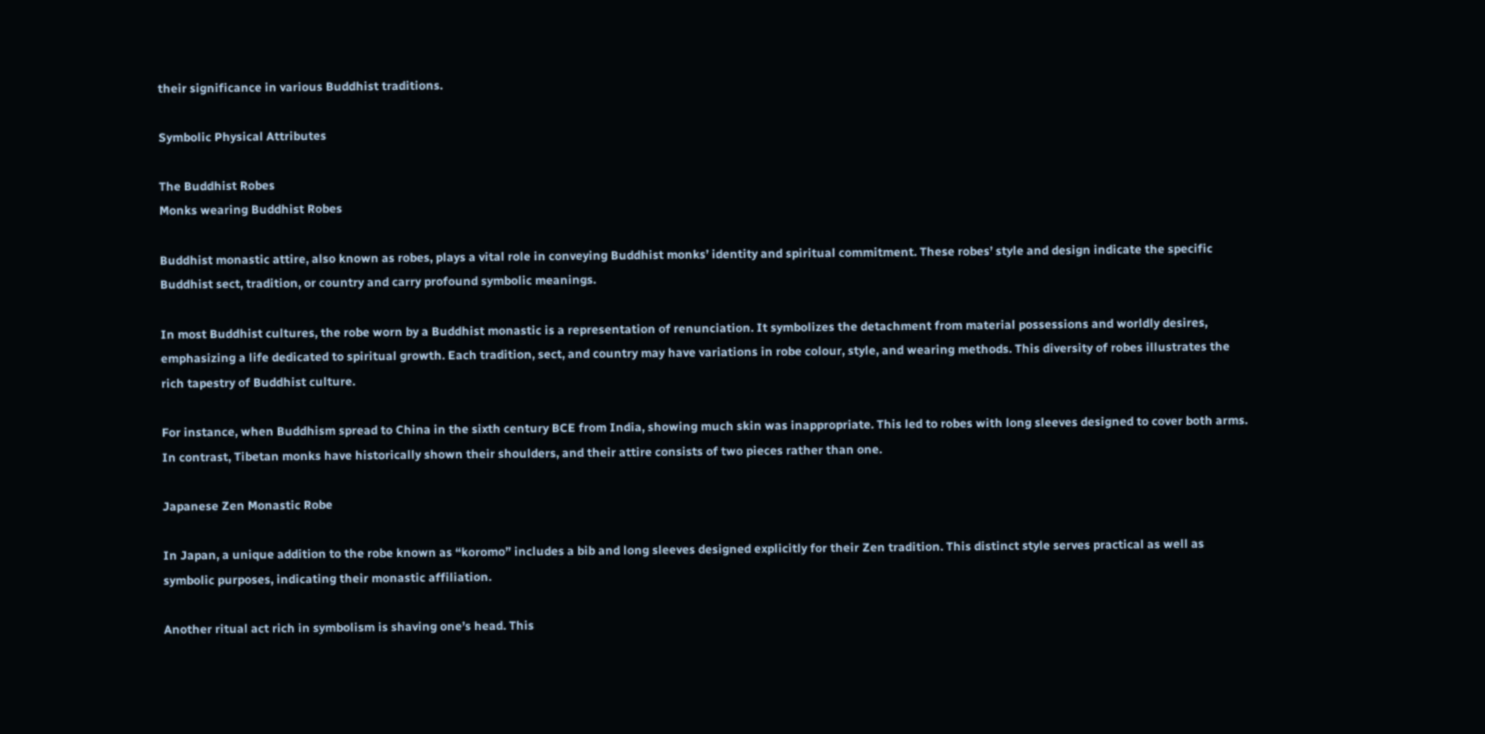their significance in various Buddhist traditions.

Symbolic Physical Attributes

The Buddhist Robes
Monks wearing Buddhist Robes

Buddhist monastic attire, also known as robes, plays a vital role in conveying Buddhist monks’ identity and spiritual commitment. These robes’ style and design indicate the specific Buddhist sect, tradition, or country and carry profound symbolic meanings.

In most Buddhist cultures, the robe worn by a Buddhist monastic is a representation of renunciation. It symbolizes the detachment from material possessions and worldly desires, emphasizing a life dedicated to spiritual growth. Each tradition, sect, and country may have variations in robe colour, style, and wearing methods. This diversity of robes illustrates the rich tapestry of Buddhist culture.

For instance, when Buddhism spread to China in the sixth century BCE from India, showing much skin was inappropriate. This led to robes with long sleeves designed to cover both arms. In contrast, Tibetan monks have historically shown their shoulders, and their attire consists of two pieces rather than one.

Japanese Zen Monastic Robe

In Japan, a unique addition to the robe known as “koromo” includes a bib and long sleeves designed explicitly for their Zen tradition. This distinct style serves practical as well as symbolic purposes, indicating their monastic affiliation.

Another ritual act rich in symbolism is shaving one’s head. This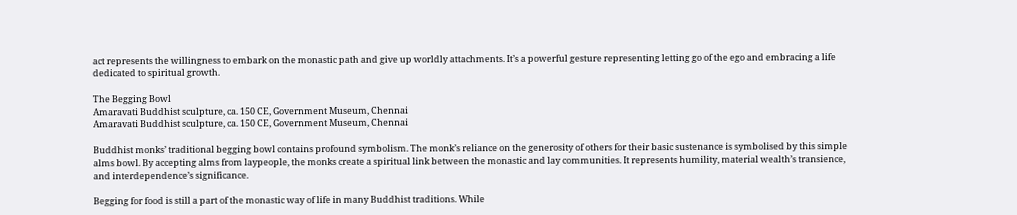act represents the willingness to embark on the monastic path and give up worldly attachments. It’s a powerful gesture representing letting go of the ego and embracing a life dedicated to spiritual growth.

The Begging Bowl
Amaravati Buddhist sculpture, ca. 150 CE, Government Museum, Chennai
Amaravati Buddhist sculpture, ca. 150 CE, Government Museum, Chennai

Buddhist monks’ traditional begging bowl contains profound symbolism. The monk’s reliance on the generosity of others for their basic sustenance is symbolised by this simple alms bowl. By accepting alms from laypeople, the monks create a spiritual link between the monastic and lay communities. It represents humility, material wealth’s transience, and interdependence’s significance.

Begging for food is still a part of the monastic way of life in many Buddhist traditions. While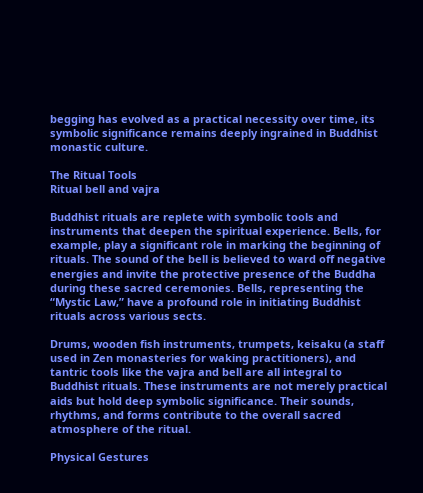begging has evolved as a practical necessity over time, its symbolic significance remains deeply ingrained in Buddhist monastic culture.

The Ritual Tools
Ritual bell and vajra

Buddhist rituals are replete with symbolic tools and instruments that deepen the spiritual experience. Bells, for example, play a significant role in marking the beginning of rituals. The sound of the bell is believed to ward off negative energies and invite the protective presence of the Buddha during these sacred ceremonies. Bells, representing the “Mystic Law,” have a profound role in initiating Buddhist rituals across various sects.

Drums, wooden fish instruments, trumpets, keisaku (a staff used in Zen monasteries for waking practitioners), and tantric tools like the vajra and bell are all integral to Buddhist rituals. These instruments are not merely practical aids but hold deep symbolic significance. Their sounds, rhythms, and forms contribute to the overall sacred atmosphere of the ritual.

Physical Gestures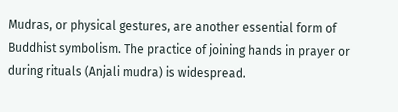Mudras, or physical gestures, are another essential form of Buddhist symbolism. The practice of joining hands in prayer or during rituals (Anjali mudra) is widespread.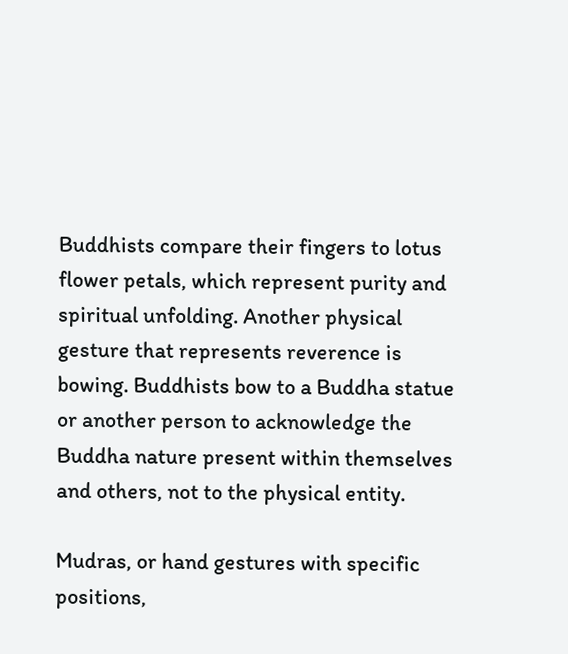Buddhists compare their fingers to lotus flower petals, which represent purity and spiritual unfolding. Another physical gesture that represents reverence is bowing. Buddhists bow to a Buddha statue or another person to acknowledge the Buddha nature present within themselves and others, not to the physical entity.

Mudras, or hand gestures with specific positions,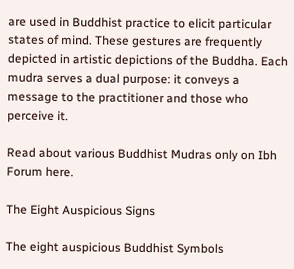are used in Buddhist practice to elicit particular states of mind. These gestures are frequently depicted in artistic depictions of the Buddha. Each mudra serves a dual purpose: it conveys a message to the practitioner and those who perceive it.

Read about various Buddhist Mudras only on Ibh Forum here.

The Eight Auspicious Signs

The eight auspicious Buddhist Symbols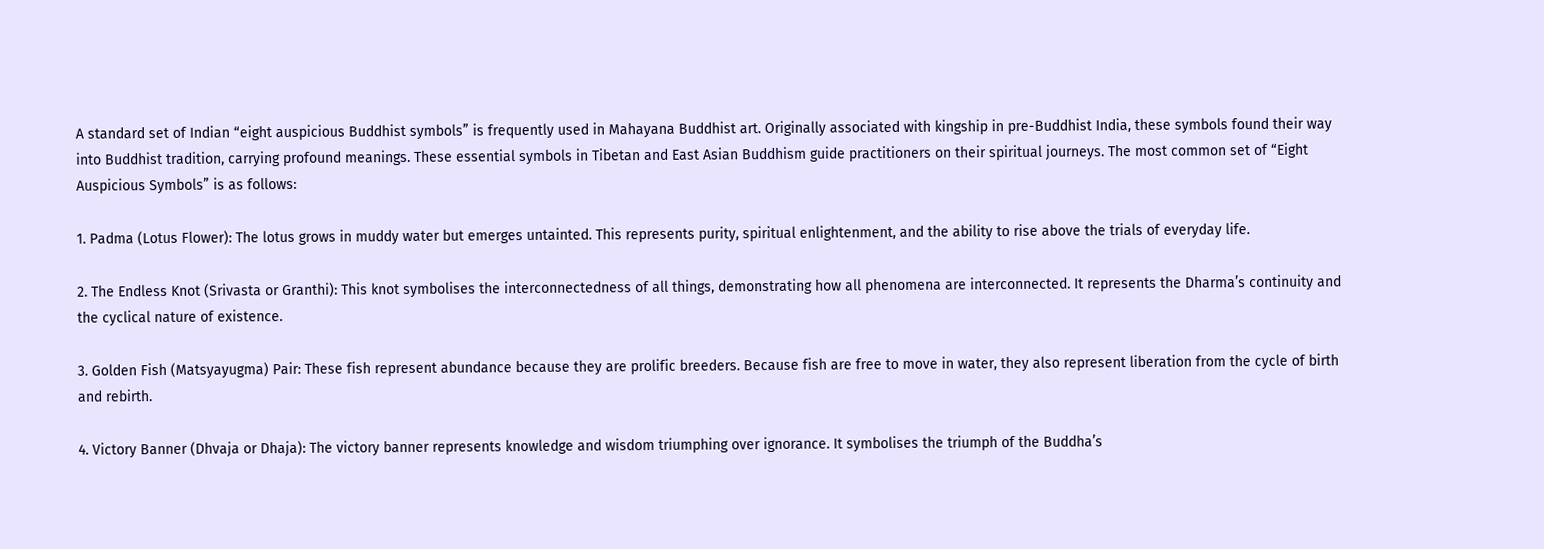A standard set of Indian “eight auspicious Buddhist symbols” is frequently used in Mahayana Buddhist art. Originally associated with kingship in pre-Buddhist India, these symbols found their way into Buddhist tradition, carrying profound meanings. These essential symbols in Tibetan and East Asian Buddhism guide practitioners on their spiritual journeys. The most common set of “Eight Auspicious Symbols” is as follows:

1. Padma (Lotus Flower): The lotus grows in muddy water but emerges untainted. This represents purity, spiritual enlightenment, and the ability to rise above the trials of everyday life.

2. The Endless Knot (Srivasta or Granthi): This knot symbolises the interconnectedness of all things, demonstrating how all phenomena are interconnected. It represents the Dharma’s continuity and the cyclical nature of existence.

3. Golden Fish (Matsyayugma) Pair: These fish represent abundance because they are prolific breeders. Because fish are free to move in water, they also represent liberation from the cycle of birth and rebirth.

4. Victory Banner (Dhvaja or Dhaja): The victory banner represents knowledge and wisdom triumphing over ignorance. It symbolises the triumph of the Buddha’s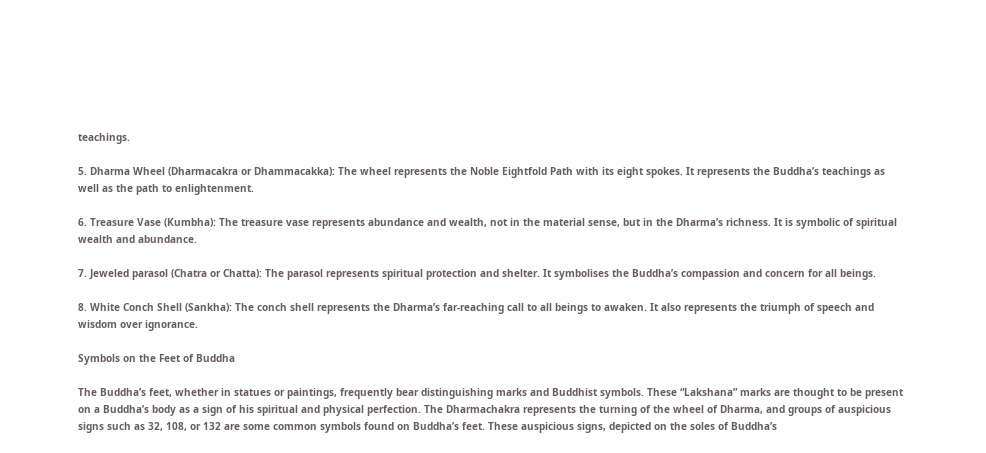teachings.

5. Dharma Wheel (Dharmacakra or Dhammacakka): The wheel represents the Noble Eightfold Path with its eight spokes. It represents the Buddha’s teachings as well as the path to enlightenment.

6. Treasure Vase (Kumbha): The treasure vase represents abundance and wealth, not in the material sense, but in the Dharma’s richness. It is symbolic of spiritual wealth and abundance.

7. Jeweled parasol (Chatra or Chatta): The parasol represents spiritual protection and shelter. It symbolises the Buddha’s compassion and concern for all beings.

8. White Conch Shell (Sankha): The conch shell represents the Dharma’s far-reaching call to all beings to awaken. It also represents the triumph of speech and wisdom over ignorance.

Symbols on the Feet of Buddha

The Buddha’s feet, whether in statues or paintings, frequently bear distinguishing marks and Buddhist symbols. These “Lakshana” marks are thought to be present on a Buddha’s body as a sign of his spiritual and physical perfection. The Dharmachakra represents the turning of the wheel of Dharma, and groups of auspicious signs such as 32, 108, or 132 are some common symbols found on Buddha’s feet. These auspicious signs, depicted on the soles of Buddha’s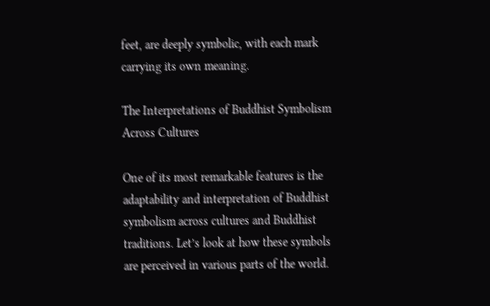feet, are deeply symbolic, with each mark carrying its own meaning.

The Interpretations of Buddhist Symbolism Across Cultures

One of its most remarkable features is the adaptability and interpretation of Buddhist symbolism across cultures and Buddhist traditions. Let’s look at how these symbols are perceived in various parts of the world.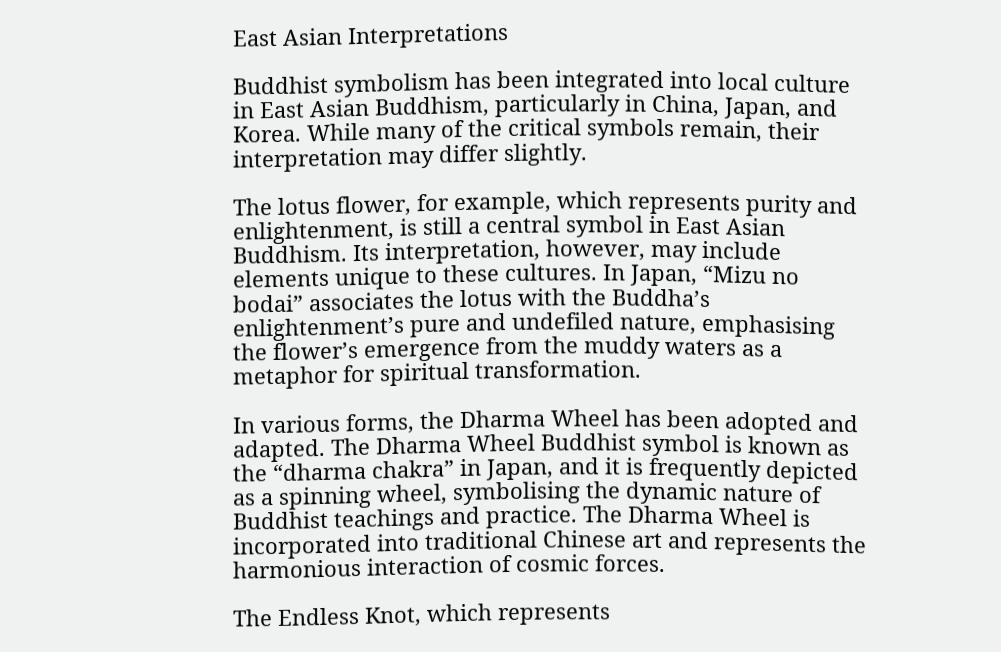East Asian Interpretations

Buddhist symbolism has been integrated into local culture in East Asian Buddhism, particularly in China, Japan, and Korea. While many of the critical symbols remain, their interpretation may differ slightly.

The lotus flower, for example, which represents purity and enlightenment, is still a central symbol in East Asian Buddhism. Its interpretation, however, may include elements unique to these cultures. In Japan, “Mizu no bodai” associates the lotus with the Buddha’s enlightenment’s pure and undefiled nature, emphasising the flower’s emergence from the muddy waters as a metaphor for spiritual transformation.

In various forms, the Dharma Wheel has been adopted and adapted. The Dharma Wheel Buddhist symbol is known as the “dharma chakra” in Japan, and it is frequently depicted as a spinning wheel, symbolising the dynamic nature of Buddhist teachings and practice. The Dharma Wheel is incorporated into traditional Chinese art and represents the harmonious interaction of cosmic forces.

The Endless Knot, which represents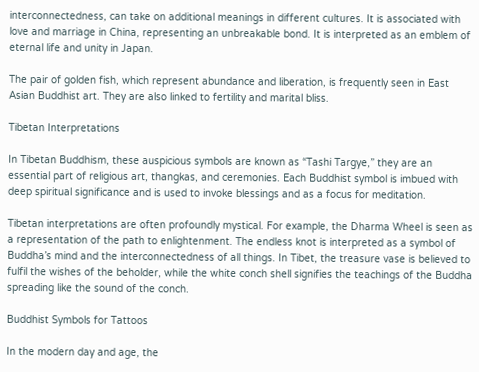interconnectedness, can take on additional meanings in different cultures. It is associated with love and marriage in China, representing an unbreakable bond. It is interpreted as an emblem of eternal life and unity in Japan.

The pair of golden fish, which represent abundance and liberation, is frequently seen in East Asian Buddhist art. They are also linked to fertility and marital bliss.

Tibetan Interpretations

In Tibetan Buddhism, these auspicious symbols are known as “Tashi Targye,” they are an essential part of religious art, thangkas, and ceremonies. Each Buddhist symbol is imbued with deep spiritual significance and is used to invoke blessings and as a focus for meditation.

Tibetan interpretations are often profoundly mystical. For example, the Dharma Wheel is seen as a representation of the path to enlightenment. The endless knot is interpreted as a symbol of Buddha’s mind and the interconnectedness of all things. In Tibet, the treasure vase is believed to fulfil the wishes of the beholder, while the white conch shell signifies the teachings of the Buddha spreading like the sound of the conch.

Buddhist Symbols for Tattoos

In the modern day and age, the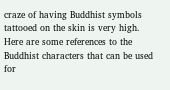craze of having Buddhist symbols tattooed on the skin is very high. Here are some references to the Buddhist characters that can be used for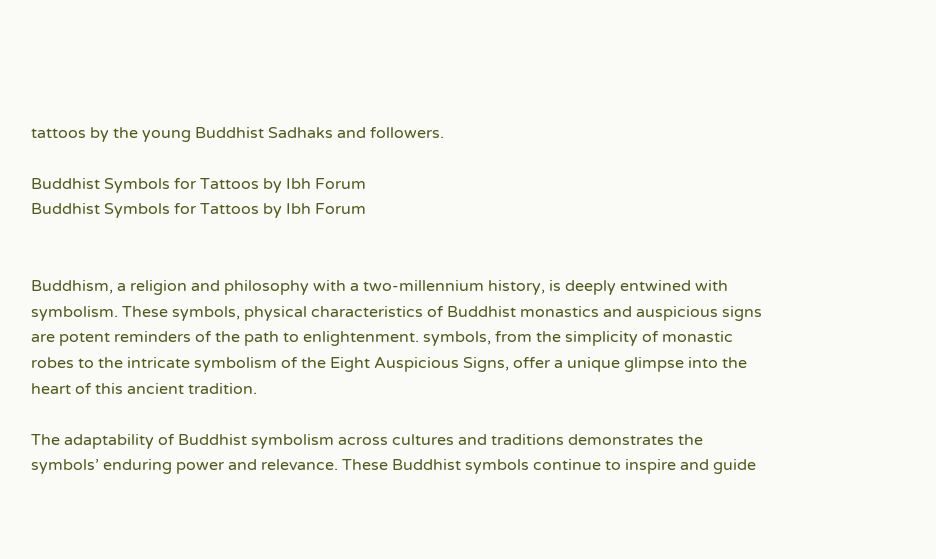tattoos by the young Buddhist Sadhaks and followers.

Buddhist Symbols for Tattoos by Ibh Forum
Buddhist Symbols for Tattoos by Ibh Forum


Buddhism, a religion and philosophy with a two-millennium history, is deeply entwined with symbolism. These symbols, physical characteristics of Buddhist monastics and auspicious signs are potent reminders of the path to enlightenment. symbols, from the simplicity of monastic robes to the intricate symbolism of the Eight Auspicious Signs, offer a unique glimpse into the heart of this ancient tradition.

The adaptability of Buddhist symbolism across cultures and traditions demonstrates the symbols’ enduring power and relevance. These Buddhist symbols continue to inspire and guide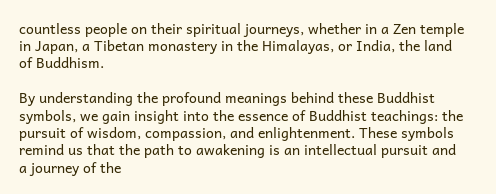countless people on their spiritual journeys, whether in a Zen temple in Japan, a Tibetan monastery in the Himalayas, or India, the land of Buddhism.

By understanding the profound meanings behind these Buddhist symbols, we gain insight into the essence of Buddhist teachings: the pursuit of wisdom, compassion, and enlightenment. These symbols remind us that the path to awakening is an intellectual pursuit and a journey of the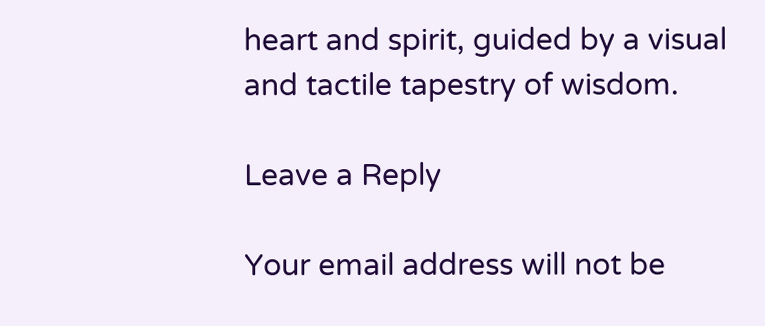heart and spirit, guided by a visual and tactile tapestry of wisdom.

Leave a Reply

Your email address will not be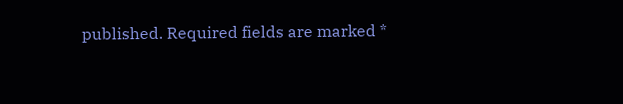published. Required fields are marked *